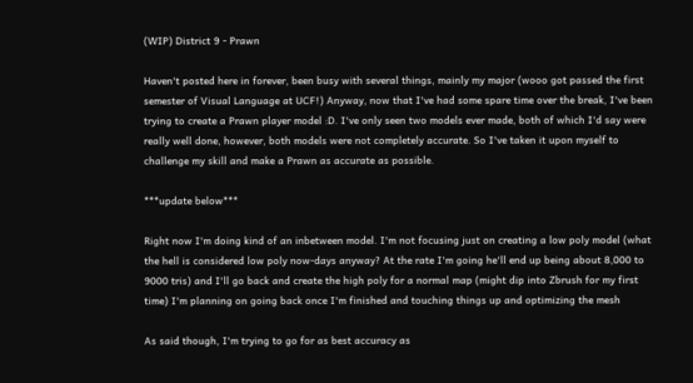(WIP) District 9 - Prawn

Haven't posted here in forever, been busy with several things, mainly my major (wooo got passed the first semester of Visual Language at UCF!) Anyway, now that I've had some spare time over the break, I've been trying to create a Prawn player model :D. I've only seen two models ever made, both of which I'd say were really well done, however, both models were not completely accurate. So I've taken it upon myself to challenge my skill and make a Prawn as accurate as possible.

***update below***

Right now I'm doing kind of an inbetween model. I'm not focusing just on creating a low poly model (what the hell is considered low poly now-days anyway? At the rate I'm going he'll end up being about 8,000 to 9000 tris) and I'll go back and create the high poly for a normal map (might dip into Zbrush for my first time) I'm planning on going back once I'm finished and touching things up and optimizing the mesh

As said though, I'm trying to go for as best accuracy as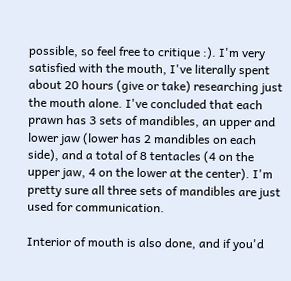possible, so feel free to critique :). I'm very satisfied with the mouth, I've literally spent about 20 hours (give or take) researching just the mouth alone. I've concluded that each prawn has 3 sets of mandibles, an upper and lower jaw (lower has 2 mandibles on each side), and a total of 8 tentacles (4 on the upper jaw, 4 on the lower at the center). I'm pretty sure all three sets of mandibles are just used for communication.

Interior of mouth is also done, and if you'd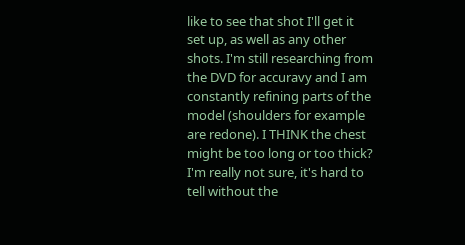like to see that shot I'll get it set up, as well as any other shots. I'm still researching from the DVD for accuravy and I am constantly refining parts of the model (shoulders for example are redone). I THINK the chest might be too long or too thick? I'm really not sure, it's hard to tell without the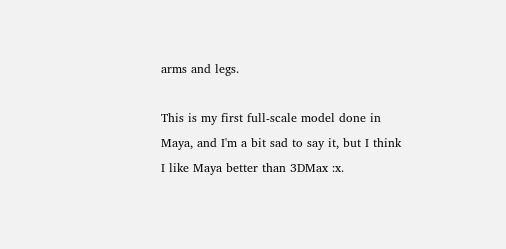arms and legs.

This is my first full-scale model done in Maya, and I'm a bit sad to say it, but I think I like Maya better than 3DMax :x.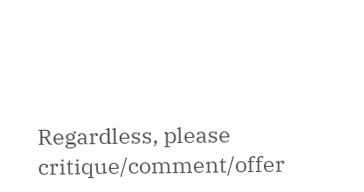Regardless, please critique/comment/offer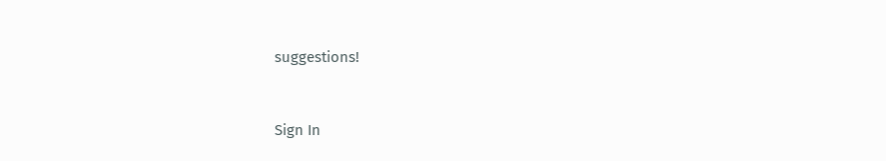suggestions!


Sign In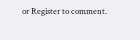or Register to comment.